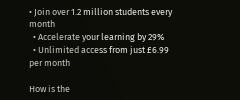• Join over 1.2 million students every month
  • Accelerate your learning by 29%
  • Unlimited access from just £6.99 per month

How is the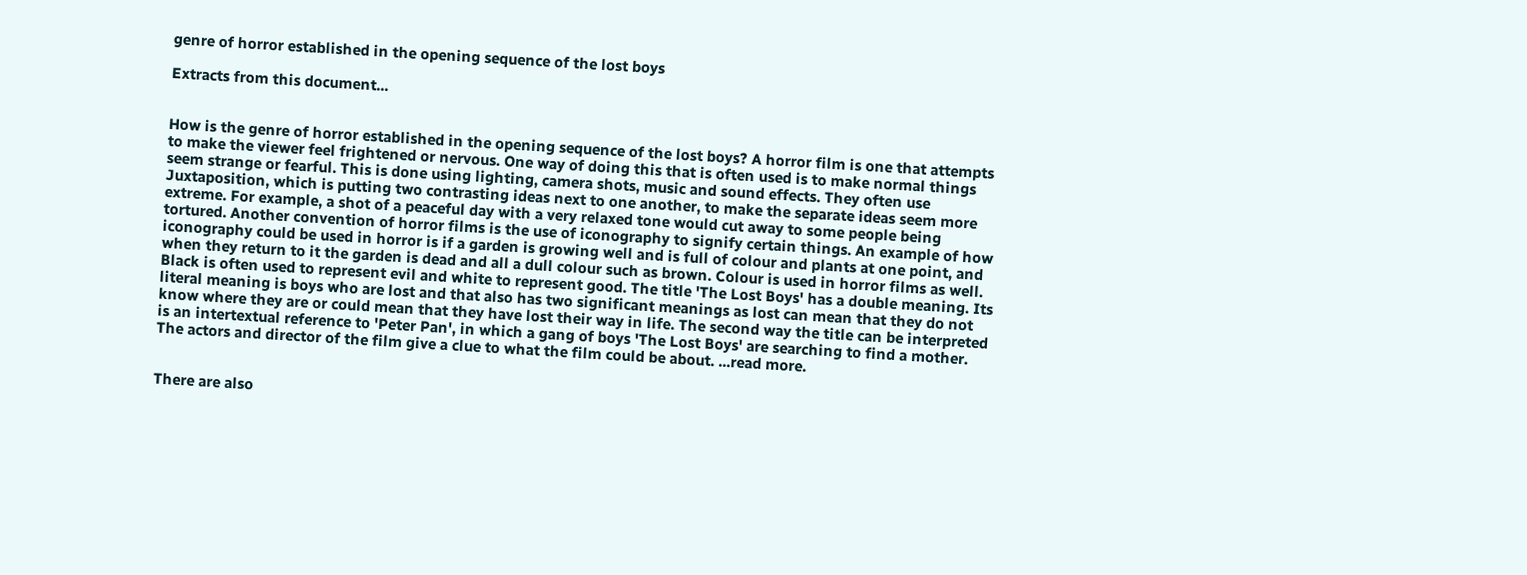genre of horror established in the opening sequence of the lost boys

Extracts from this document...


How is the genre of horror established in the opening sequence of the lost boys? A horror film is one that attempts to make the viewer feel frightened or nervous. One way of doing this that is often used is to make normal things seem strange or fearful. This is done using lighting, camera shots, music and sound effects. They often use Juxtaposition, which is putting two contrasting ideas next to one another, to make the separate ideas seem more extreme. For example, a shot of a peaceful day with a very relaxed tone would cut away to some people being tortured. Another convention of horror films is the use of iconography to signify certain things. An example of how iconography could be used in horror is if a garden is growing well and is full of colour and plants at one point, and when they return to it the garden is dead and all a dull colour such as brown. Colour is used in horror films as well. Black is often used to represent evil and white to represent good. The title 'The Lost Boys' has a double meaning. Its literal meaning is boys who are lost and that also has two significant meanings as lost can mean that they do not know where they are or could mean that they have lost their way in life. The second way the title can be interpreted is an intertextual reference to 'Peter Pan', in which a gang of boys 'The Lost Boys' are searching to find a mother. The actors and director of the film give a clue to what the film could be about. ...read more.


There are also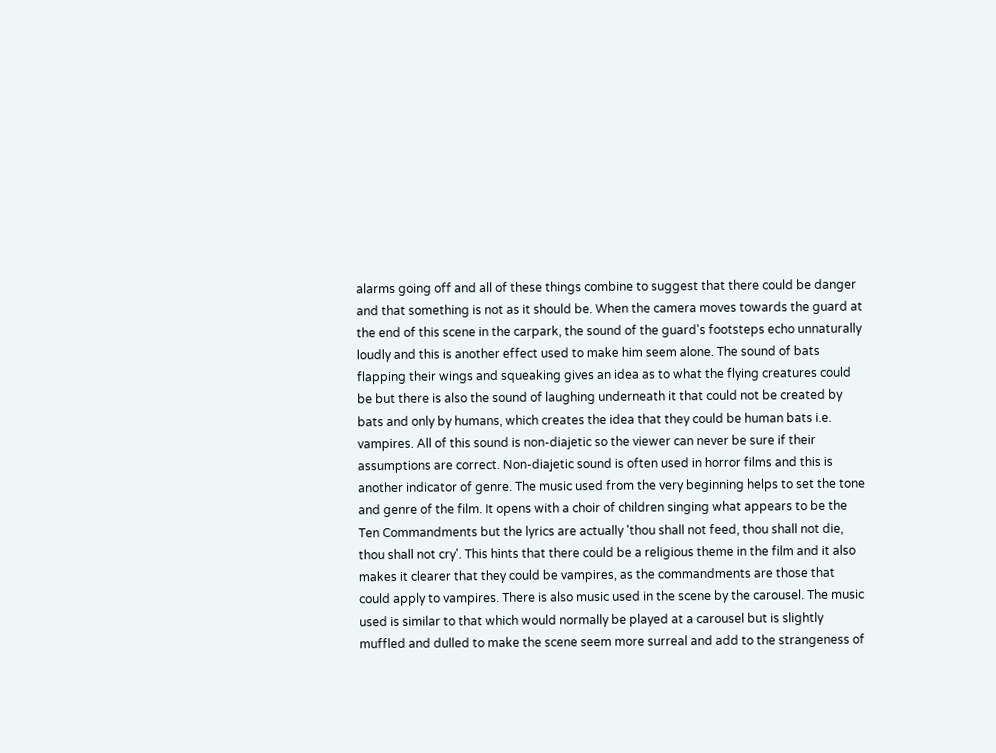alarms going off and all of these things combine to suggest that there could be danger and that something is not as it should be. When the camera moves towards the guard at the end of this scene in the carpark, the sound of the guard's footsteps echo unnaturally loudly and this is another effect used to make him seem alone. The sound of bats flapping their wings and squeaking gives an idea as to what the flying creatures could be but there is also the sound of laughing underneath it that could not be created by bats and only by humans, which creates the idea that they could be human bats i.e. vampires. All of this sound is non-diajetic so the viewer can never be sure if their assumptions are correct. Non-diajetic sound is often used in horror films and this is another indicator of genre. The music used from the very beginning helps to set the tone and genre of the film. It opens with a choir of children singing what appears to be the Ten Commandments but the lyrics are actually 'thou shall not feed, thou shall not die, thou shall not cry'. This hints that there could be a religious theme in the film and it also makes it clearer that they could be vampires, as the commandments are those that could apply to vampires. There is also music used in the scene by the carousel. The music used is similar to that which would normally be played at a carousel but is slightly muffled and dulled to make the scene seem more surreal and add to the strangeness of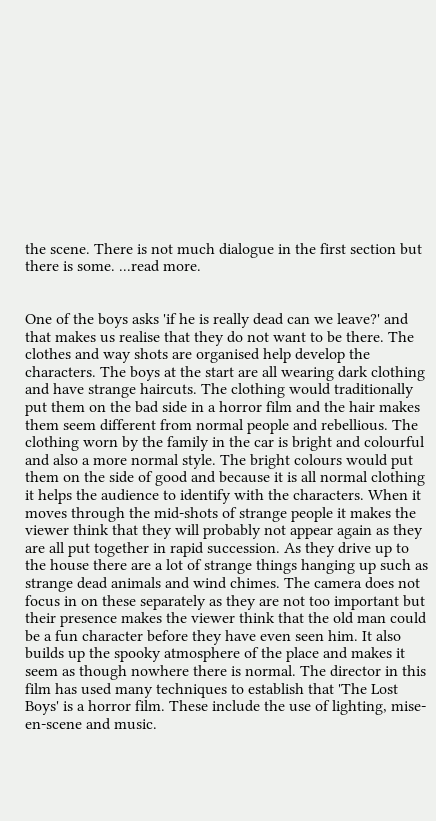the scene. There is not much dialogue in the first section but there is some. ...read more.


One of the boys asks 'if he is really dead can we leave?' and that makes us realise that they do not want to be there. The clothes and way shots are organised help develop the characters. The boys at the start are all wearing dark clothing and have strange haircuts. The clothing would traditionally put them on the bad side in a horror film and the hair makes them seem different from normal people and rebellious. The clothing worn by the family in the car is bright and colourful and also a more normal style. The bright colours would put them on the side of good and because it is all normal clothing it helps the audience to identify with the characters. When it moves through the mid-shots of strange people it makes the viewer think that they will probably not appear again as they are all put together in rapid succession. As they drive up to the house there are a lot of strange things hanging up such as strange dead animals and wind chimes. The camera does not focus in on these separately as they are not too important but their presence makes the viewer think that the old man could be a fun character before they have even seen him. It also builds up the spooky atmosphere of the place and makes it seem as though nowhere there is normal. The director in this film has used many techniques to establish that 'The Lost Boys' is a horror film. These include the use of lighting, mise-en-scene and music.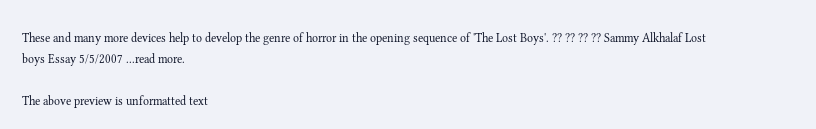These and many more devices help to develop the genre of horror in the opening sequence of 'The Lost Boys'. ?? ?? ?? ?? Sammy Alkhalaf Lost boys Essay 5/5/2007 ...read more.

The above preview is unformatted text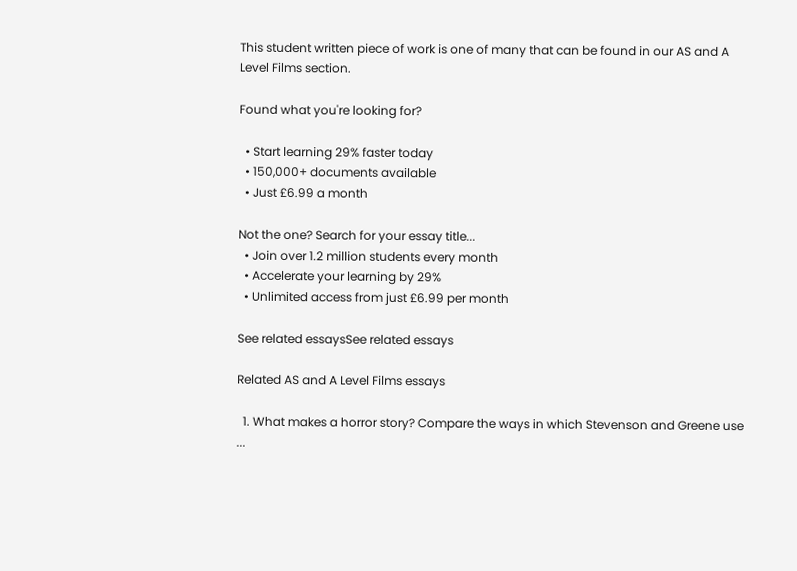This student written piece of work is one of many that can be found in our AS and A Level Films section.

Found what you're looking for?

  • Start learning 29% faster today
  • 150,000+ documents available
  • Just £6.99 a month

Not the one? Search for your essay title...
  • Join over 1.2 million students every month
  • Accelerate your learning by 29%
  • Unlimited access from just £6.99 per month

See related essaysSee related essays

Related AS and A Level Films essays

  1. What makes a horror story? Compare the ways in which Stevenson and Greene use ...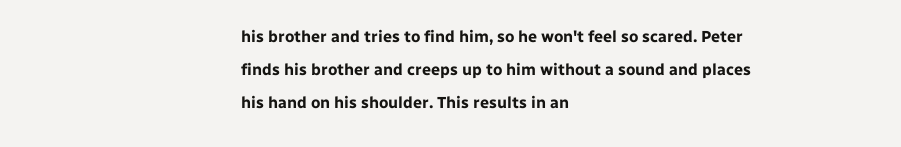his brother and tries to find him, so he won't feel so scared. Peter finds his brother and creeps up to him without a sound and places his hand on his shoulder. This results in an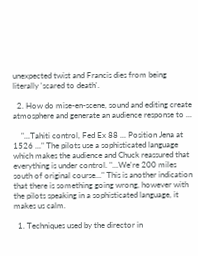unexpected twist and Francis dies from being literally 'scared to death'.

  2. How do mise-en-scene, sound and editing create atmosphere and generate an audience response to ...

    "...Tahiti control, Fed Ex 88 ... Position Jena at 1526 ..." The pilots use a sophisticated language which makes the audience and Chuck reassured that everything is under control. "...We're 200 miles south of original course..." This is another indication that there is something going wrong, however with the pilots speaking in a sophisticated language, it makes us calm.

  1. Techniques used by the director in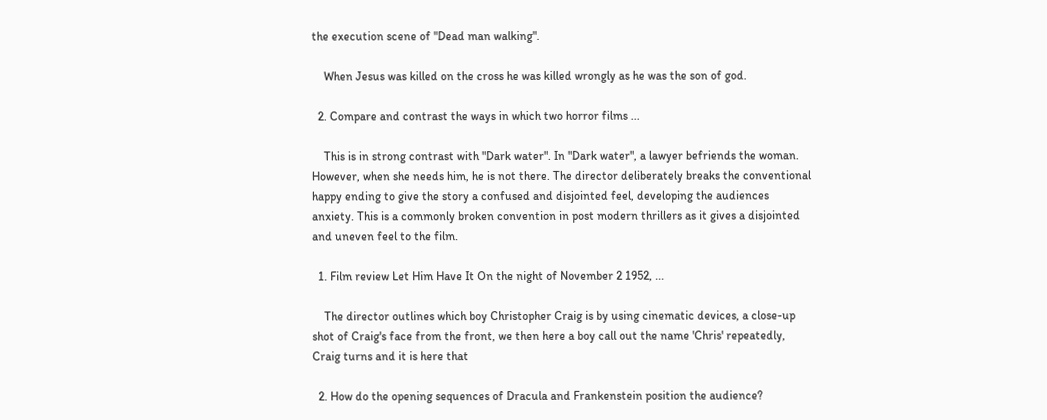the execution scene of "Dead man walking".

    When Jesus was killed on the cross he was killed wrongly as he was the son of god.

  2. Compare and contrast the ways in which two horror films ...

    This is in strong contrast with "Dark water". In "Dark water", a lawyer befriends the woman. However, when she needs him, he is not there. The director deliberately breaks the conventional happy ending to give the story a confused and disjointed feel, developing the audiences anxiety. This is a commonly broken convention in post modern thrillers as it gives a disjointed and uneven feel to the film.

  1. Film review Let Him Have It On the night of November 2 1952, ...

    The director outlines which boy Christopher Craig is by using cinematic devices, a close-up shot of Craig's face from the front, we then here a boy call out the name 'Chris' repeatedly, Craig turns and it is here that

  2. How do the opening sequences of Dracula and Frankenstein position the audience?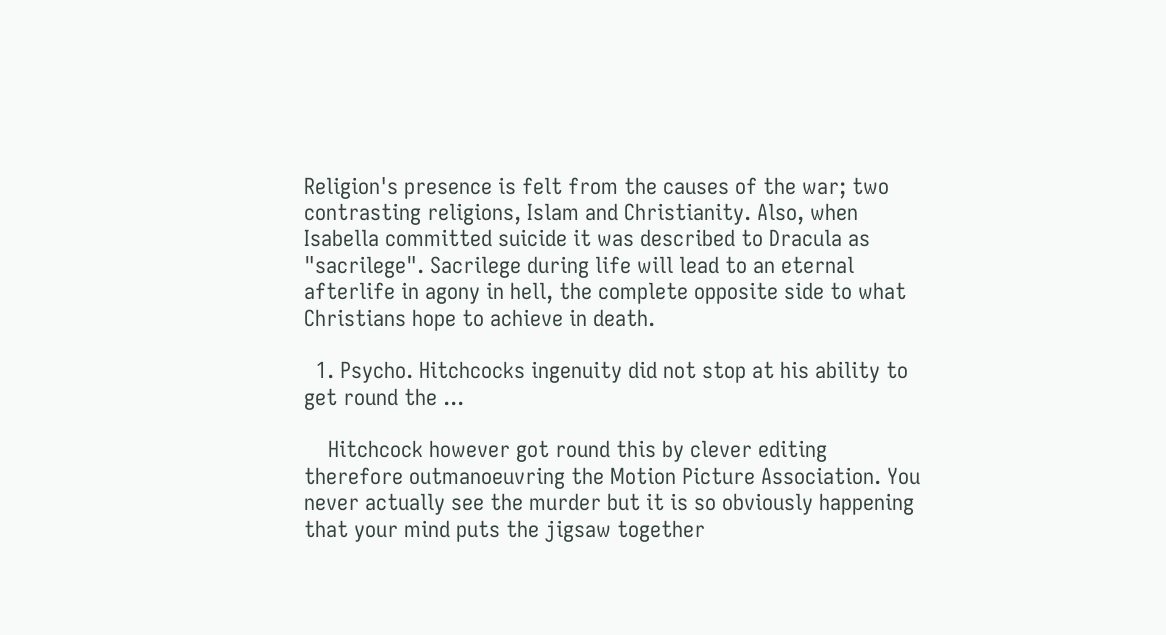Religion's presence is felt from the causes of the war; two contrasting religions, Islam and Christianity. Also, when Isabella committed suicide it was described to Dracula as "sacrilege". Sacrilege during life will lead to an eternal afterlife in agony in hell, the complete opposite side to what Christians hope to achieve in death.

  1. Psycho. Hitchcocks ingenuity did not stop at his ability to get round the ...

    Hitchcock however got round this by clever editing therefore outmanoeuvring the Motion Picture Association. You never actually see the murder but it is so obviously happening that your mind puts the jigsaw together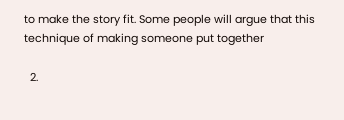to make the story fit. Some people will argue that this technique of making someone put together

  2.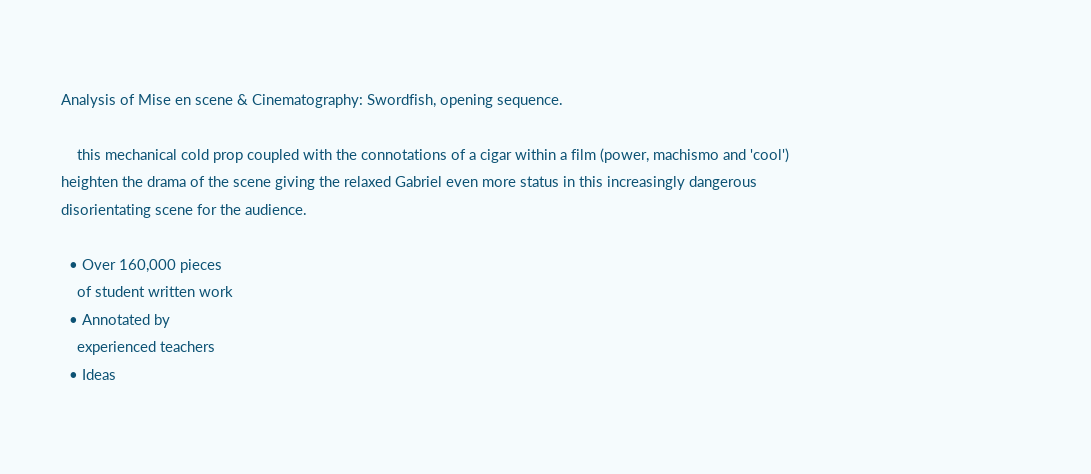Analysis of Mise en scene & Cinematography: Swordfish, opening sequence.

    this mechanical cold prop coupled with the connotations of a cigar within a film (power, machismo and 'cool') heighten the drama of the scene giving the relaxed Gabriel even more status in this increasingly dangerous disorientating scene for the audience.

  • Over 160,000 pieces
    of student written work
  • Annotated by
    experienced teachers
  • Ideas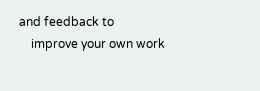and feedback to
    improve your own work